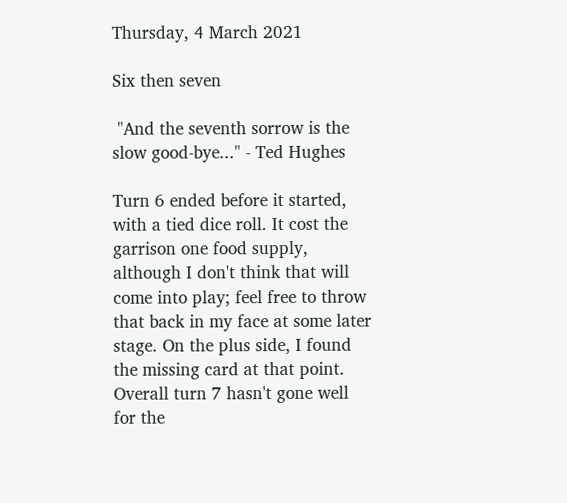Thursday, 4 March 2021

Six then seven

 "And the seventh sorrow is the slow good-bye..." - Ted Hughes

Turn 6 ended before it started, with a tied dice roll. It cost the garrison one food supply, although I don't think that will come into play; feel free to throw that back in my face at some later stage. On the plus side, I found the missing card at that point. Overall turn 7 hasn't gone well for the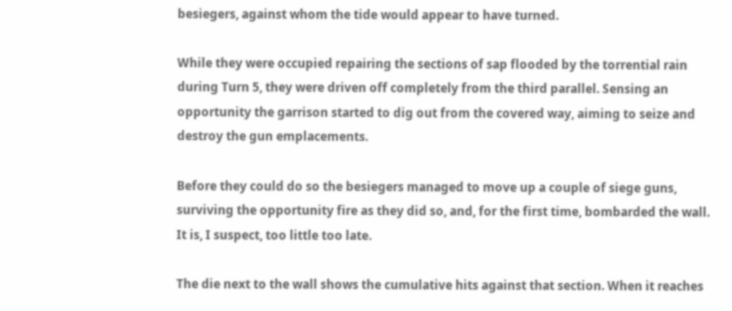besiegers, against whom the tide would appear to have turned.

While they were occupied repairing the sections of sap flooded by the torrential rain during Turn 5, they were driven off completely from the third parallel. Sensing an opportunity the garrison started to dig out from the covered way, aiming to seize and destroy the gun emplacements.

Before they could do so the besiegers managed to move up a couple of siege guns, surviving the opportunity fire as they did so, and, for the first time, bombarded the wall. It is, I suspect, too little too late.

The die next to the wall shows the cumulative hits against that section. When it reaches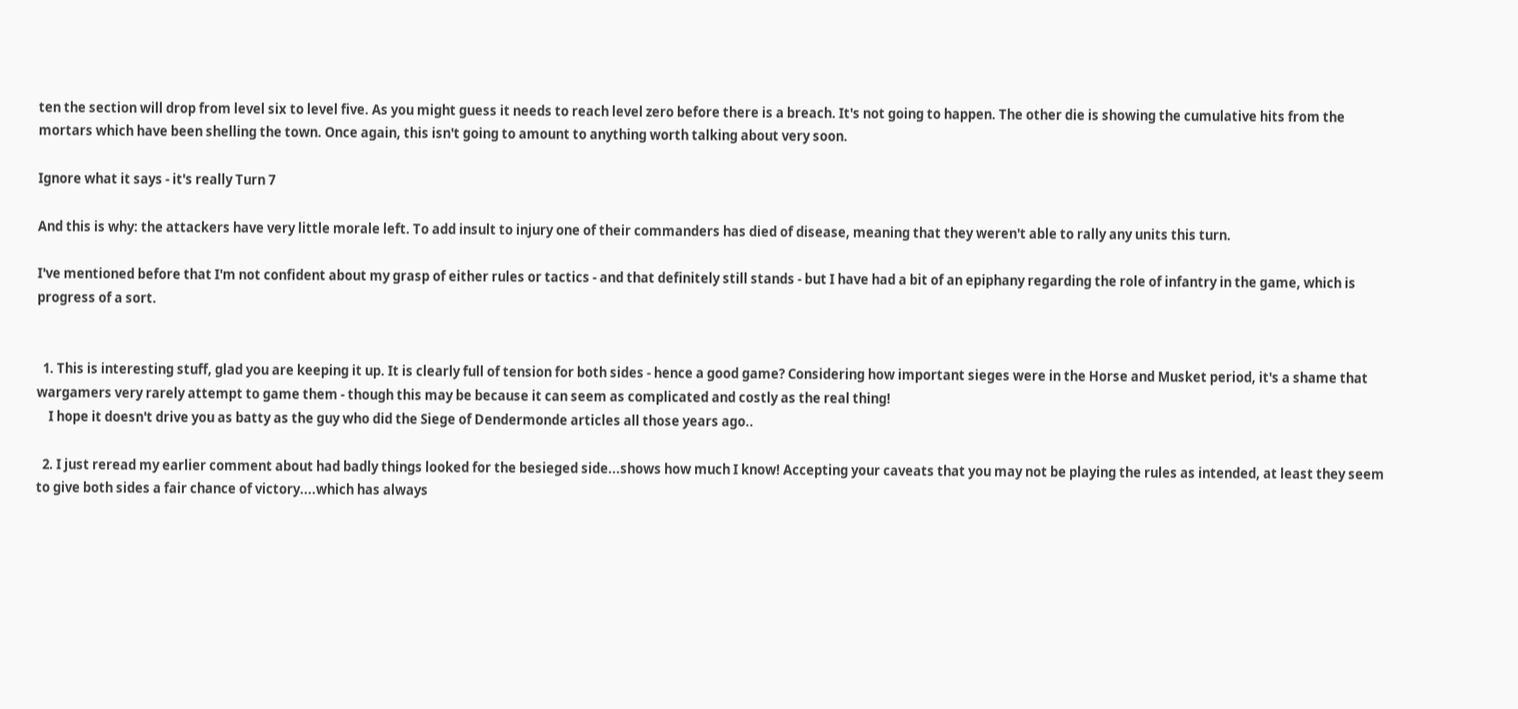ten the section will drop from level six to level five. As you might guess it needs to reach level zero before there is a breach. It's not going to happen. The other die is showing the cumulative hits from the mortars which have been shelling the town. Once again, this isn't going to amount to anything worth talking about very soon.

Ignore what it says - it's really Turn 7

And this is why: the attackers have very little morale left. To add insult to injury one of their commanders has died of disease, meaning that they weren't able to rally any units this turn.

I've mentioned before that I'm not confident about my grasp of either rules or tactics - and that definitely still stands - but I have had a bit of an epiphany regarding the role of infantry in the game, which is progress of a sort.


  1. This is interesting stuff, glad you are keeping it up. It is clearly full of tension for both sides - hence a good game? Considering how important sieges were in the Horse and Musket period, it's a shame that wargamers very rarely attempt to game them - though this may be because it can seem as complicated and costly as the real thing!
    I hope it doesn't drive you as batty as the guy who did the Siege of Dendermonde articles all those years ago..

  2. I just reread my earlier comment about had badly things looked for the besieged side...shows how much I know! Accepting your caveats that you may not be playing the rules as intended, at least they seem to give both sides a fair chance of victory....which has always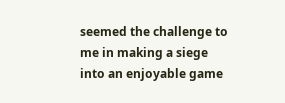seemed the challenge to me in making a siege into an enjoyable game